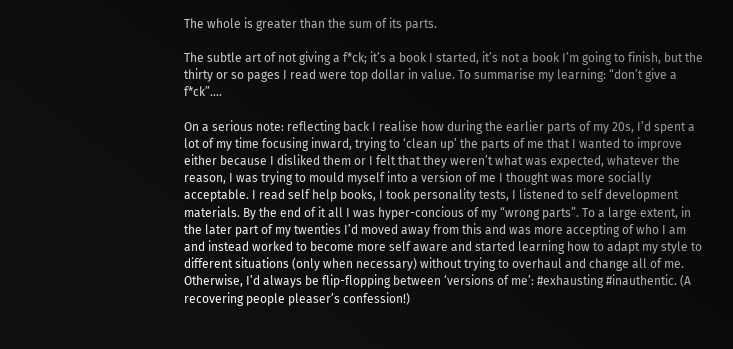The whole is greater than the sum of its parts.

The subtle art of not giving a f*ck; it’s a book I started, it’s not a book I’m going to finish, but the thirty or so pages I read were top dollar in value. To summarise my learning: “don’t give a f*ck”….

On a serious note: reflecting back I realise how during the earlier parts of my 20s, I’d spent a lot of my time focusing inward, trying to ‘clean up’ the parts of me that I wanted to improve either because I disliked them or I felt that they weren’t what was expected, whatever the reason, I was trying to mould myself into a version of me I thought was more socially acceptable. I read self help books, I took personality tests, I listened to self development materials. By the end of it all I was hyper-concious of my “wrong parts”. To a large extent, in the later part of my twenties I’d moved away from this and was more accepting of who I am and instead worked to become more self aware and started learning how to adapt my style to different situations (only when necessary) without trying to overhaul and change all of me. Otherwise, I’d always be flip-flopping between ‘versions of me’: #exhausting #inauthentic. (A recovering people pleaser’s confession!)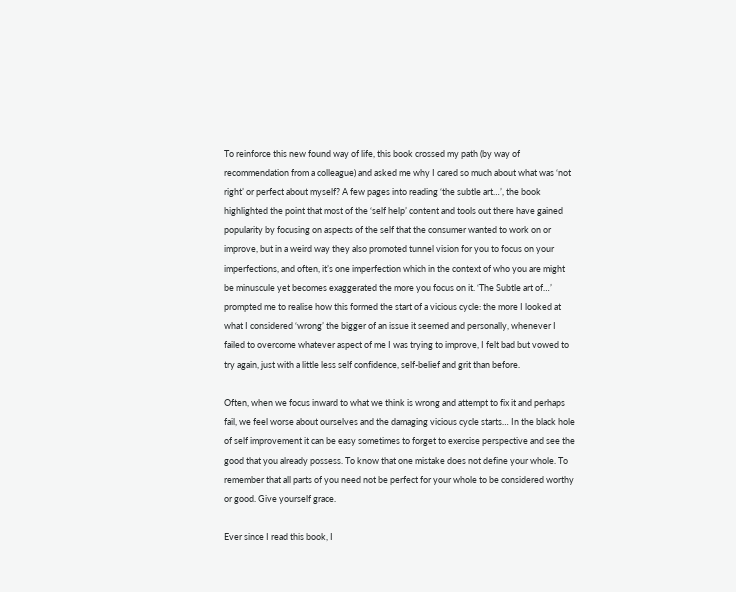To reinforce this new found way of life, this book crossed my path (by way of recommendation from a colleague) and asked me why I cared so much about what was ‘not right’ or perfect about myself? A few pages into reading ‘the subtle art…’, the book highlighted the point that most of the ‘self help’ content and tools out there have gained popularity by focusing on aspects of the self that the consumer wanted to work on or improve, but in a weird way they also promoted tunnel vision for you to focus on your imperfections, and often, it’s one imperfection which in the context of who you are might be minuscule yet becomes exaggerated the more you focus on it. ‘The Subtle art of…’ prompted me to realise how this formed the start of a vicious cycle: the more I looked at what I considered ‘wrong’ the bigger of an issue it seemed and personally, whenever I failed to overcome whatever aspect of me I was trying to improve, I felt bad but vowed to try again, just with a little less self confidence, self-belief and grit than before.

Often, when we focus inward to what we think is wrong and attempt to fix it and perhaps fail, we feel worse about ourselves and the damaging vicious cycle starts… In the black hole of self improvement it can be easy sometimes to forget to exercise perspective and see the good that you already possess. To know that one mistake does not define your whole. To remember that all parts of you need not be perfect for your whole to be considered worthy or good. Give yourself grace.

Ever since I read this book, I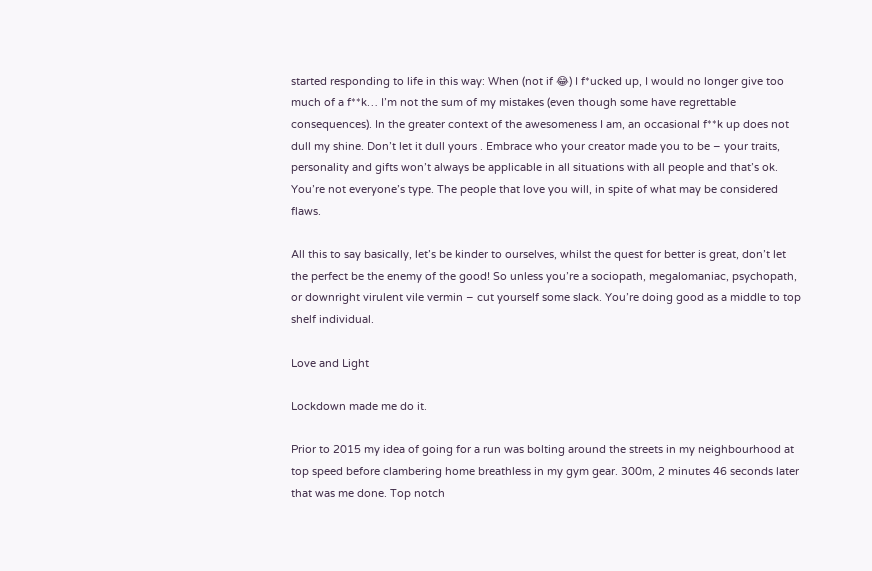started responding to life in this way: When (not if 😂) I f*ucked up, I would no longer give too much of a f**k… I’m not the sum of my mistakes (even though some have regrettable consequences). In the greater context of the awesomeness I am, an occasional f**k up does not dull my shine. Don’t let it dull yours . Embrace who your creator made you to be – your traits, personality and gifts won’t always be applicable in all situations with all people and that’s ok. You’re not everyone’s type. The people that love you will, in spite of what may be considered flaws.

All this to say basically, let’s be kinder to ourselves, whilst the quest for better is great, don’t let the perfect be the enemy of the good! So unless you’re a sociopath, megalomaniac, psychopath, or downright virulent vile vermin – cut yourself some slack. You’re doing good as a middle to top shelf individual.

Love and Light

Lockdown made me do it.

Prior to 2015 my idea of going for a run was bolting around the streets in my neighbourhood at top speed before clambering home breathless in my gym gear. 300m, 2 minutes 46 seconds later that was me done. Top notch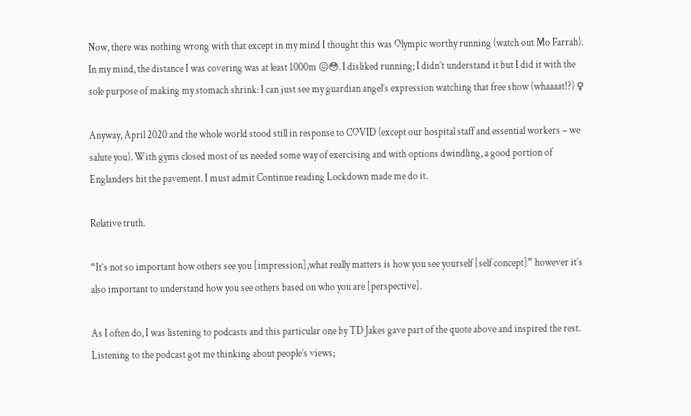Now, there was nothing wrong with that except in my mind I thought this was Olympic worthy running (watch out Mo Farrah). In my mind, the distance I was covering was at least 1000m 😖😳. I disliked running; I didn’t understand it but I did it with the sole purpose of making my stomach shrink: I can just see my guardian angel’s expression watching that free show (whaaaat!?) ♀

Anyway, April 2020 and the whole world stood still in response to COVID (except our hospital staff and essential workers – we salute you). With gyms closed most of us needed some way of exercising and with options dwindling, a good portion of Englanders hit the pavement. I must admit Continue reading Lockdown made me do it.

Relative truth.

“It’s not so important how others see you [impression],what really matters is how you see yourself [self concept]” however it’s also important to understand how you see others based on who you are [perspective].

As I often do, I was listening to podcasts and this particular one by TD Jakes gave part of the quote above and inspired the rest. Listening to the podcast got me thinking about people’s views;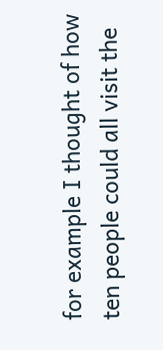for example I thought of how ten people could all visit the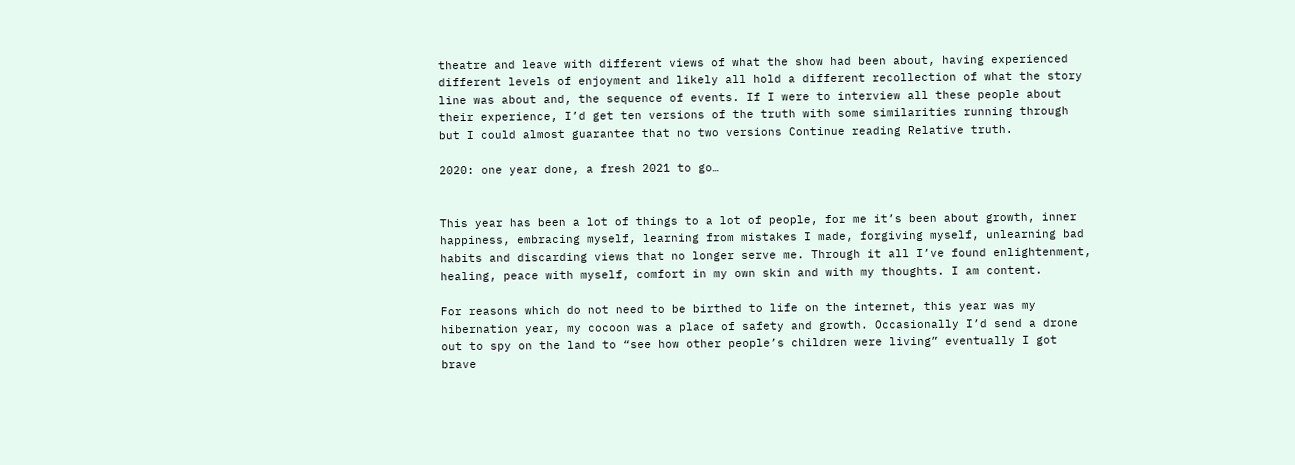theatre and leave with different views of what the show had been about, having experienced different levels of enjoyment and likely all hold a different recollection of what the story line was about and, the sequence of events. If I were to interview all these people about their experience, I’d get ten versions of the truth with some similarities running through but I could almost guarantee that no two versions Continue reading Relative truth.

2020: one year done, a fresh 2021 to go…


This year has been a lot of things to a lot of people, for me it’s been about growth, inner happiness, embracing myself, learning from mistakes I made, forgiving myself, unlearning bad habits and discarding views that no longer serve me. Through it all I’ve found enlightenment, healing, peace with myself, comfort in my own skin and with my thoughts. I am content.

For reasons which do not need to be birthed to life on the internet, this year was my hibernation year, my cocoon was a place of safety and growth. Occasionally I’d send a drone out to spy on the land to “see how other people’s children were living” eventually I got brave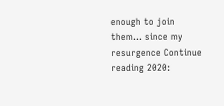enough to join them… since my resurgence Continue reading 2020: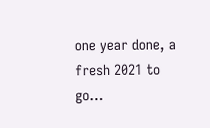one year done, a fresh 2021 to go…